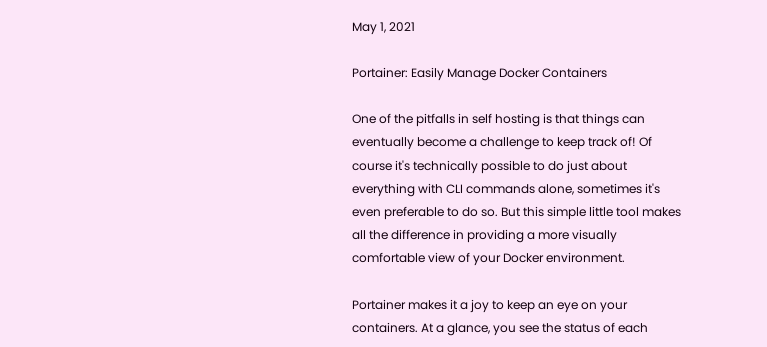May 1, 2021

Portainer: Easily Manage Docker Containers

One of the pitfalls in self hosting is that things can eventually become a challenge to keep track of! Of course it's technically possible to do just about everything with CLI commands alone, sometimes it's even preferable to do so. But this simple little tool makes all the difference in providing a more visually comfortable view of your Docker environment.

Portainer makes it a joy to keep an eye on your containers. At a glance, you see the status of each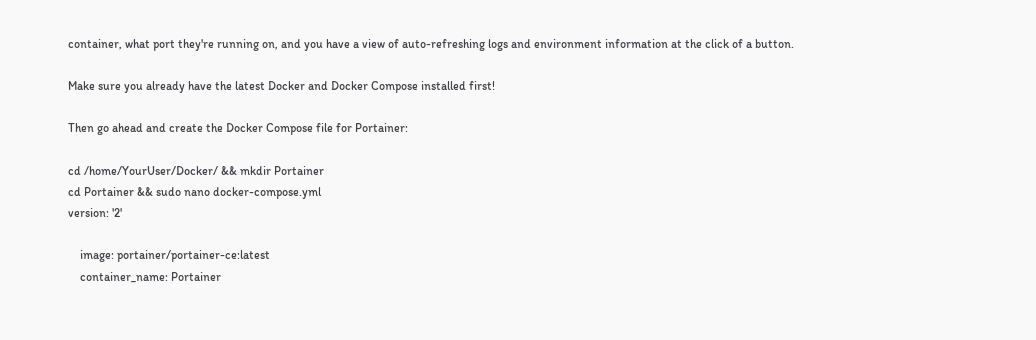container, what port they're running on, and you have a view of auto-refreshing logs and environment information at the click of a button.

Make sure you already have the latest Docker and Docker Compose installed first!

Then go ahead and create the Docker Compose file for Portainer:

cd /home/YourUser/Docker/ && mkdir Portainer
cd Portainer && sudo nano docker-compose.yml
version: '2'

    image: portainer/portainer-ce:latest
    container_name: Portainer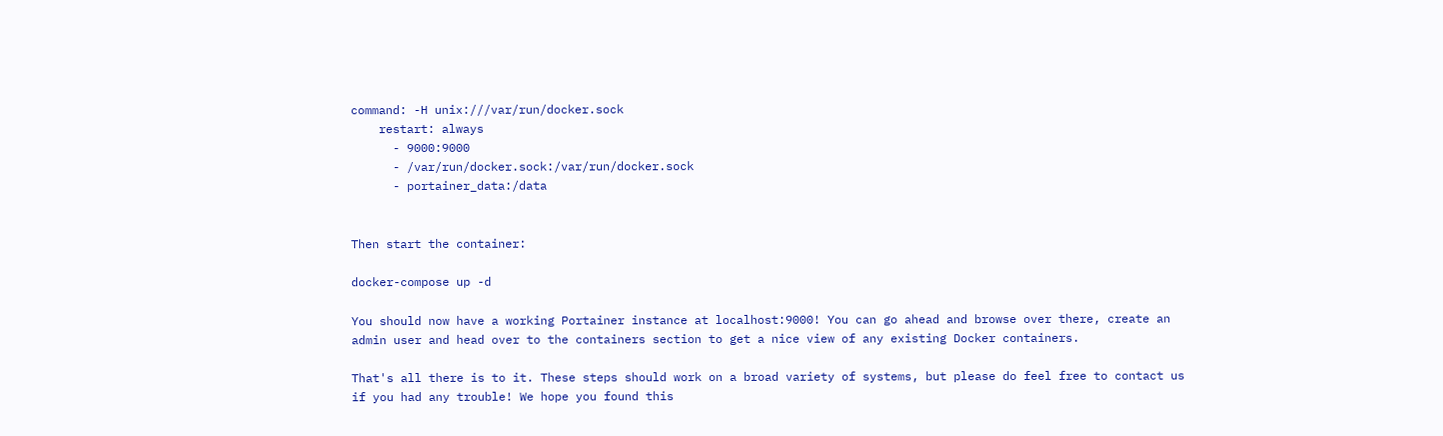command: -H unix:///var/run/docker.sock
    restart: always
      - 9000:9000
      - /var/run/docker.sock:/var/run/docker.sock
      - portainer_data:/data


Then start the container:

docker-compose up -d

You should now have a working Portainer instance at localhost:9000! You can go ahead and browse over there, create an admin user and head over to the containers section to get a nice view of any existing Docker containers.

That's all there is to it. These steps should work on a broad variety of systems, but please do feel free to contact us if you had any trouble! We hope you found this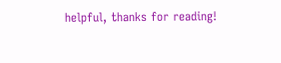helpful, thanks for reading!